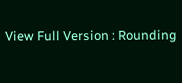View Full Version : Rounding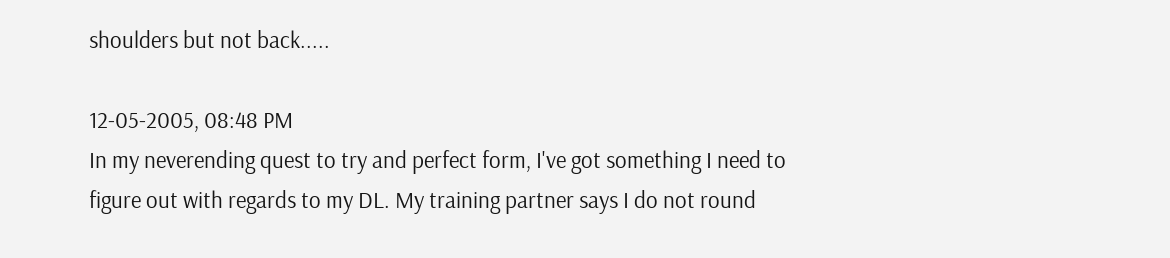shoulders but not back.....

12-05-2005, 08:48 PM
In my neverending quest to try and perfect form, I've got something I need to figure out with regards to my DL. My training partner says I do not round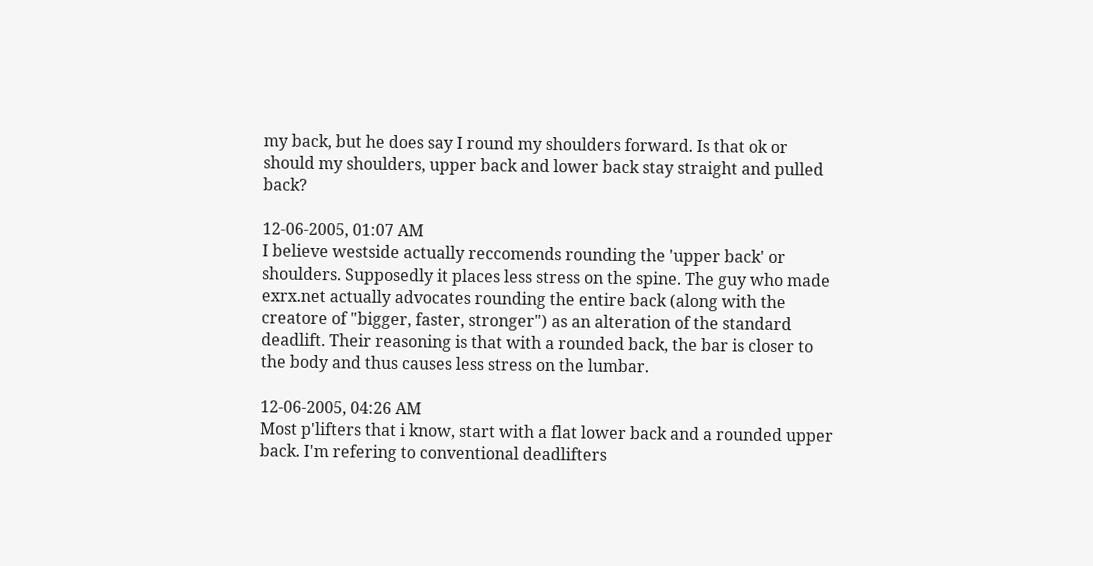my back, but he does say I round my shoulders forward. Is that ok or should my shoulders, upper back and lower back stay straight and pulled back?

12-06-2005, 01:07 AM
I believe westside actually reccomends rounding the 'upper back' or shoulders. Supposedly it places less stress on the spine. The guy who made exrx.net actually advocates rounding the entire back (along with the creatore of "bigger, faster, stronger") as an alteration of the standard deadlift. Their reasoning is that with a rounded back, the bar is closer to the body and thus causes less stress on the lumbar.

12-06-2005, 04:26 AM
Most p'lifters that i know, start with a flat lower back and a rounded upper back. I'm refering to conventional deadlifters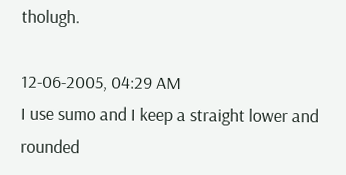tholugh.

12-06-2005, 04:29 AM
I use sumo and I keep a straight lower and rounded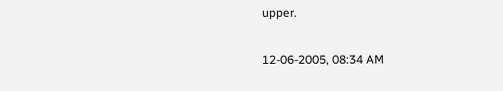upper.

12-06-2005, 08:34 AM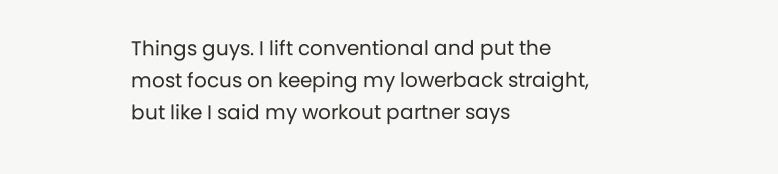Things guys. I lift conventional and put the most focus on keeping my lowerback straight, but like I said my workout partner says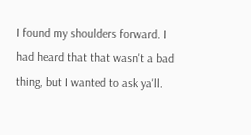I found my shoulders forward. I had heard that that wasn't a bad thing, but I wanted to ask ya'll.